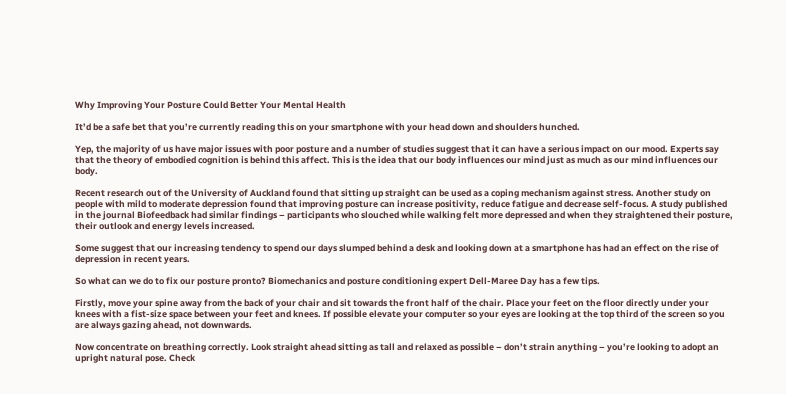Why Improving Your Posture Could Better Your Mental Health

It’d be a safe bet that you’re currently reading this on your smartphone with your head down and shoulders hunched.

Yep, the majority of us have major issues with poor posture and a number of studies suggest that it can have a serious impact on our mood. Experts say that the theory of embodied cognition is behind this affect. This is the idea that our body influences our mind just as much as our mind influences our body.

Recent research out of the University of Auckland found that sitting up straight can be used as a coping mechanism against stress. Another study on people with mild to moderate depression found that improving posture can increase positivity, reduce fatigue and decrease self-focus. A study published in the journal Biofeedback had similar findings – participants who slouched while walking felt more depressed and when they straightened their posture, their outlook and energy levels increased.

Some suggest that our increasing tendency to spend our days slumped behind a desk and looking down at a smartphone has had an effect on the rise of depression in recent years.

So what can we do to fix our posture pronto? Biomechanics and posture conditioning expert Dell-Maree Day has a few tips.

Firstly, move your spine away from the back of your chair and sit towards the front half of the chair. Place your feet on the floor directly under your knees with a fist-size space between your feet and knees. If possible elevate your computer so your eyes are looking at the top third of the screen so you are always gazing ahead, not downwards.

Now concentrate on breathing correctly. Look straight ahead sitting as tall and relaxed as possible – don’t strain anything – you’re looking to adopt an upright natural pose. Check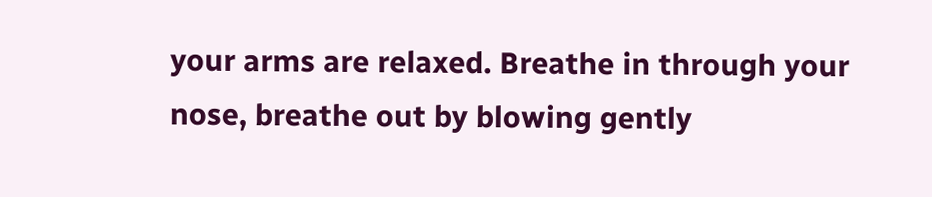your arms are relaxed. Breathe in through your nose, breathe out by blowing gently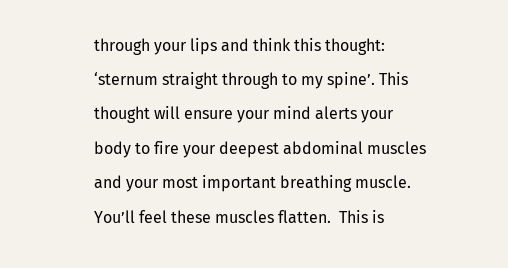through your lips and think this thought: ‘sternum straight through to my spine’. This thought will ensure your mind alerts your body to fire your deepest abdominal muscles and your most important breathing muscle. You’ll feel these muscles flatten.  This is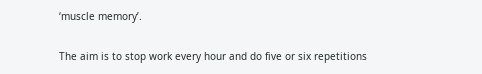‘muscle memory’.

The aim is to stop work every hour and do five or six repetitions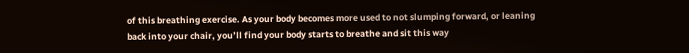of this breathing exercise. As your body becomes more used to not slumping forward, or leaning back into your chair, you’ll find your body starts to breathe and sit this way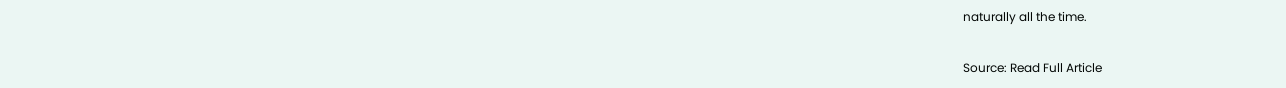naturally all the time.

Source: Read Full Article